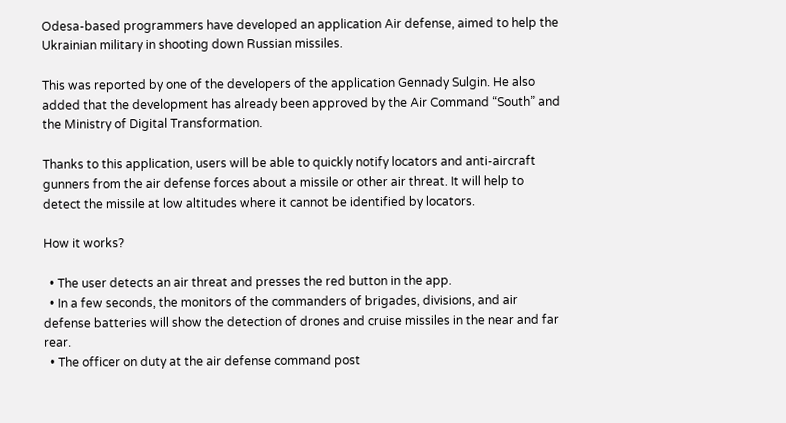Odesa-based programmers have developed an application Air defense, aimed to help the Ukrainian military in shooting down Russian missiles.

This was reported by one of the developers of the application Gennady Sulgin. He also added that the development has already been approved by the Air Command “South” and the Ministry of Digital Transformation.

Thanks to this application, users will be able to quickly notify locators and anti-aircraft gunners from the air defense forces about a missile or other air threat. It will help to detect the missile at low altitudes where it cannot be identified by locators.

How it works?

  • The user detects an air threat and presses the red button in the app.
  • In a few seconds, the monitors of the commanders of brigades, divisions, and air defense batteries will show the detection of drones and cruise missiles in the near and far rear.
  • The officer on duty at the air defense command post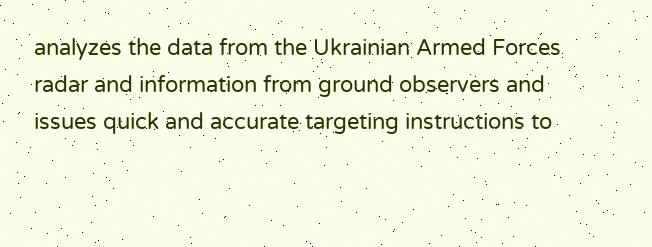analyzes the data from the Ukrainian Armed Forces radar and information from ground observers and issues quick and accurate targeting instructions to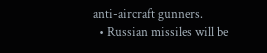anti-aircraft gunners.
  • Russian missiles will be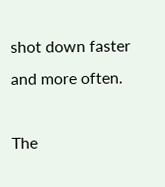shot down faster and more often.

The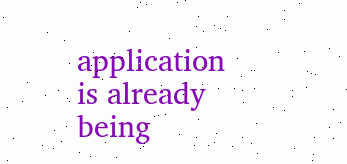application is already being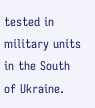tested in military units in the South of Ukraine.